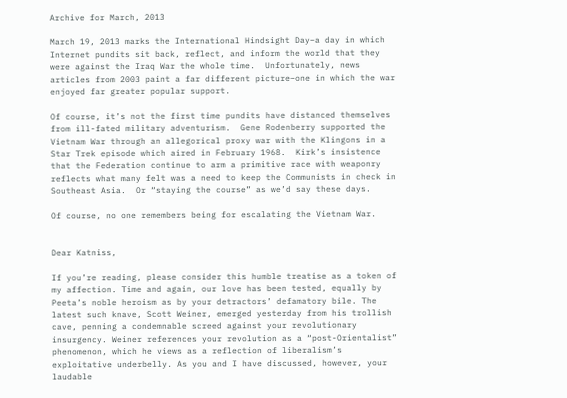Archive for March, 2013

March 19, 2013 marks the International Hindsight Day–a day in which Internet pundits sit back, reflect, and inform the world that they were against the Iraq War the whole time.  Unfortunately, news articles from 2003 paint a far different picture–one in which the war enjoyed far greater popular support.

Of course, it’s not the first time pundits have distanced themselves from ill-fated military adventurism.  Gene Rodenberry supported the Vietnam War through an allegorical proxy war with the Klingons in a Star Trek episode which aired in February 1968.  Kirk’s insistence that the Federation continue to arm a primitive race with weaponry reflects what many felt was a need to keep the Communists in check in Southeast Asia.  Or “staying the course” as we’d say these days.

Of course, no one remembers being for escalating the Vietnam War.


Dear Katniss,

If you’re reading, please consider this humble treatise as a token of my affection. Time and again, our love has been tested, equally by Peeta’s noble heroism as by your detractors’ defamatory bile. The latest such knave, Scott Weiner, emerged yesterday from his trollish cave, penning a condemnable screed against your revolutionary insurgency. Weiner references your revolution as a “post-Orientalist” phenomenon, which he views as a reflection of liberalism’s exploitative underbelly. As you and I have discussed, however, your laudable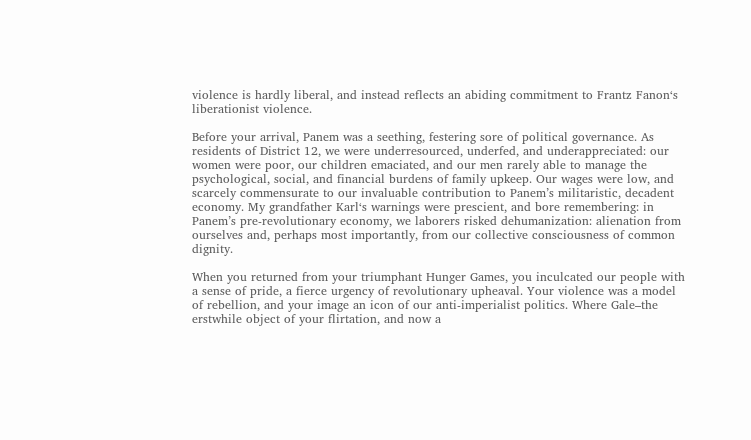violence is hardly liberal, and instead reflects an abiding commitment to Frantz Fanon‘s liberationist violence.

Before your arrival, Panem was a seething, festering sore of political governance. As residents of District 12, we were underresourced, underfed, and underappreciated: our women were poor, our children emaciated, and our men rarely able to manage the psychological, social, and financial burdens of family upkeep. Our wages were low, and scarcely commensurate to our invaluable contribution to Panem’s militaristic, decadent economy. My grandfather Karl‘s warnings were prescient, and bore remembering: in Panem’s pre-revolutionary economy, we laborers risked dehumanization: alienation from ourselves and, perhaps most importantly, from our collective consciousness of common dignity.

When you returned from your triumphant Hunger Games, you inculcated our people with a sense of pride, a fierce urgency of revolutionary upheaval. Your violence was a model of rebellion, and your image an icon of our anti-imperialist politics. Where Gale–the erstwhile object of your flirtation, and now a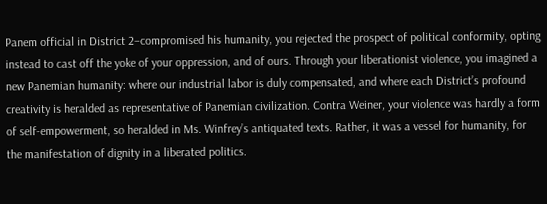Panem official in District 2–compromised his humanity, you rejected the prospect of political conformity, opting instead to cast off the yoke of your oppression, and of ours. Through your liberationist violence, you imagined a new Panemian humanity: where our industrial labor is duly compensated, and where each District’s profound creativity is heralded as representative of Panemian civilization. Contra Weiner, your violence was hardly a form of self-empowerment, so heralded in Ms. Winfrey’s antiquated texts. Rather, it was a vessel for humanity, for the manifestation of dignity in a liberated politics.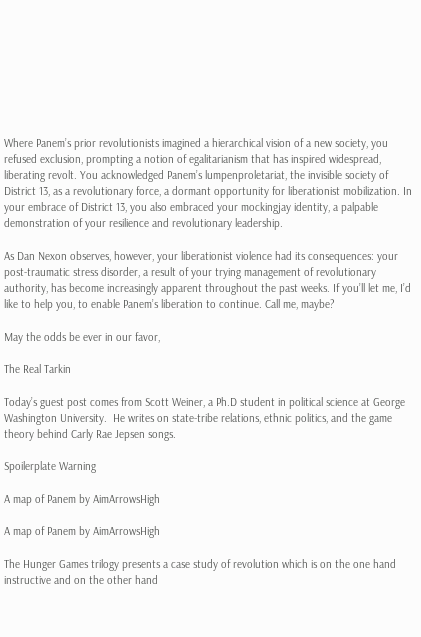Where Panem’s prior revolutionists imagined a hierarchical vision of a new society, you refused exclusion, prompting a notion of egalitarianism that has inspired widespread, liberating revolt. You acknowledged Panem’s lumpenproletariat, the invisible society of District 13, as a revolutionary force, a dormant opportunity for liberationist mobilization. In your embrace of District 13, you also embraced your mockingjay identity, a palpable demonstration of your resilience and revolutionary leadership.

As Dan Nexon observes, however, your liberationist violence had its consequences: your post-traumatic stress disorder, a result of your trying management of revolutionary authority, has become increasingly apparent throughout the past weeks. If you’ll let me, I’d like to help you, to enable Panem’s liberation to continue. Call me, maybe?

May the odds be ever in our favor,

The Real Tarkin

Today’s guest post comes from Scott Weiner, a Ph.D student in political science at George Washington University.  He writes on state-tribe relations, ethnic politics, and the game theory behind Carly Rae Jepsen songs.

Spoilerplate Warning

A map of Panem by AimArrowsHigh

A map of Panem by AimArrowsHigh

The Hunger Games trilogy presents a case study of revolution which is on the one hand instructive and on the other hand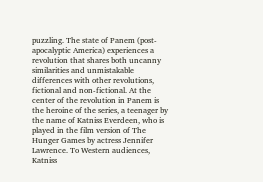puzzling. The state of Panem (post-apocalyptic America) experiences a revolution that shares both uncanny similarities and unmistakable differences with other revolutions, fictional and non-fictional. At the center of the revolution in Panem is the heroine of the series, a teenager by the name of Katniss Everdeen, who is played in the film version of The Hunger Games by actress Jennifer Lawrence. To Western audiences, Katniss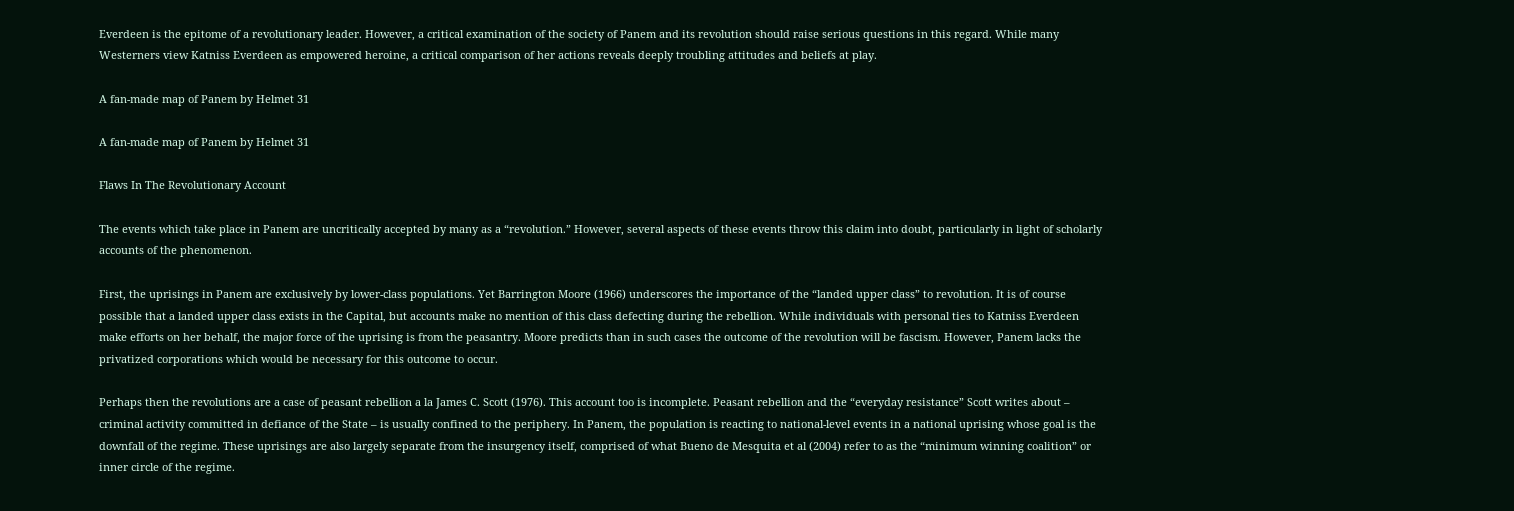Everdeen is the epitome of a revolutionary leader. However, a critical examination of the society of Panem and its revolution should raise serious questions in this regard. While many Westerners view Katniss Everdeen as empowered heroine, a critical comparison of her actions reveals deeply troubling attitudes and beliefs at play.

A fan-made map of Panem by Helmet 31

A fan-made map of Panem by Helmet 31

Flaws In The Revolutionary Account

The events which take place in Panem are uncritically accepted by many as a “revolution.” However, several aspects of these events throw this claim into doubt, particularly in light of scholarly accounts of the phenomenon.

First, the uprisings in Panem are exclusively by lower-class populations. Yet Barrington Moore (1966) underscores the importance of the “landed upper class” to revolution. It is of course possible that a landed upper class exists in the Capital, but accounts make no mention of this class defecting during the rebellion. While individuals with personal ties to Katniss Everdeen make efforts on her behalf, the major force of the uprising is from the peasantry. Moore predicts than in such cases the outcome of the revolution will be fascism. However, Panem lacks the privatized corporations which would be necessary for this outcome to occur.

Perhaps then the revolutions are a case of peasant rebellion a la James C. Scott (1976). This account too is incomplete. Peasant rebellion and the “everyday resistance” Scott writes about – criminal activity committed in defiance of the State – is usually confined to the periphery. In Panem, the population is reacting to national-level events in a national uprising whose goal is the downfall of the regime. These uprisings are also largely separate from the insurgency itself, comprised of what Bueno de Mesquita et al (2004) refer to as the “minimum winning coalition” or inner circle of the regime.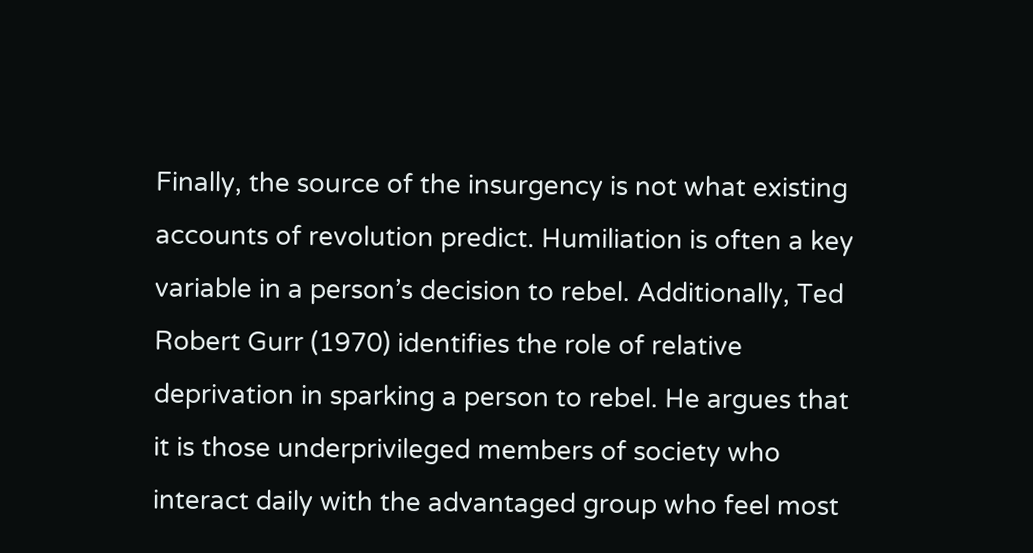Finally, the source of the insurgency is not what existing accounts of revolution predict. Humiliation is often a key variable in a person’s decision to rebel. Additionally, Ted Robert Gurr (1970) identifies the role of relative deprivation in sparking a person to rebel. He argues that it is those underprivileged members of society who interact daily with the advantaged group who feel most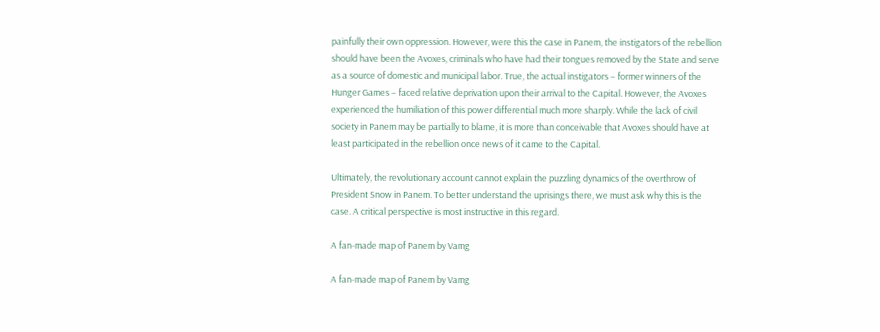painfully their own oppression. However, were this the case in Panem, the instigators of the rebellion should have been the Avoxes, criminals who have had their tongues removed by the State and serve as a source of domestic and municipal labor. True, the actual instigators – former winners of the Hunger Games – faced relative deprivation upon their arrival to the Capital. However, the Avoxes experienced the humiliation of this power differential much more sharply. While the lack of civil society in Panem may be partially to blame, it is more than conceivable that Avoxes should have at least participated in the rebellion once news of it came to the Capital.

Ultimately, the revolutionary account cannot explain the puzzling dynamics of the overthrow of President Snow in Panem. To better understand the uprisings there, we must ask why this is the case. A critical perspective is most instructive in this regard.

A fan-made map of Panem by Vamg

A fan-made map of Panem by Vamg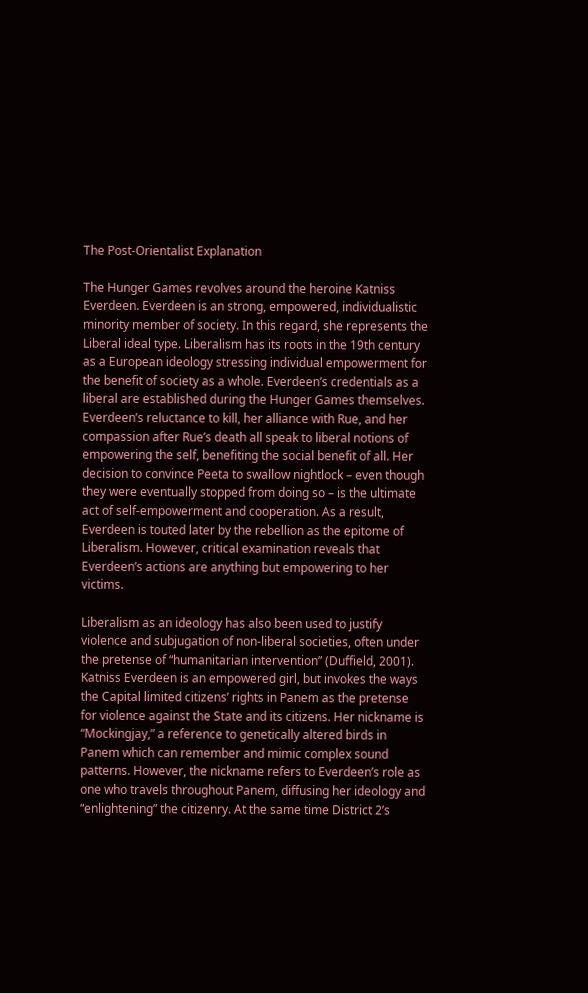The Post-Orientalist Explanation

The Hunger Games revolves around the heroine Katniss Everdeen. Everdeen is an strong, empowered, individualistic minority member of society. In this regard, she represents the Liberal ideal type. Liberalism has its roots in the 19th century as a European ideology stressing individual empowerment for the benefit of society as a whole. Everdeen’s credentials as a liberal are established during the Hunger Games themselves. Everdeen’s reluctance to kill, her alliance with Rue, and her compassion after Rue’s death all speak to liberal notions of empowering the self, benefiting the social benefit of all. Her decision to convince Peeta to swallow nightlock – even though they were eventually stopped from doing so – is the ultimate act of self-empowerment and cooperation. As a result, Everdeen is touted later by the rebellion as the epitome of Liberalism. However, critical examination reveals that Everdeen’s actions are anything but empowering to her victims.

Liberalism as an ideology has also been used to justify violence and subjugation of non-liberal societies, often under the pretense of “humanitarian intervention” (Duffield, 2001). Katniss Everdeen is an empowered girl, but invokes the ways the Capital limited citizens’ rights in Panem as the pretense for violence against the State and its citizens. Her nickname is “Mockingjay,” a reference to genetically altered birds in Panem which can remember and mimic complex sound patterns. However, the nickname refers to Everdeen’s role as one who travels throughout Panem, diffusing her ideology and “enlightening” the citizenry. At the same time District 2’s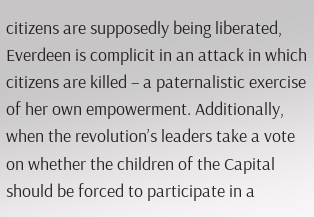citizens are supposedly being liberated, Everdeen is complicit in an attack in which citizens are killed – a paternalistic exercise of her own empowerment. Additionally, when the revolution’s leaders take a vote on whether the children of the Capital should be forced to participate in a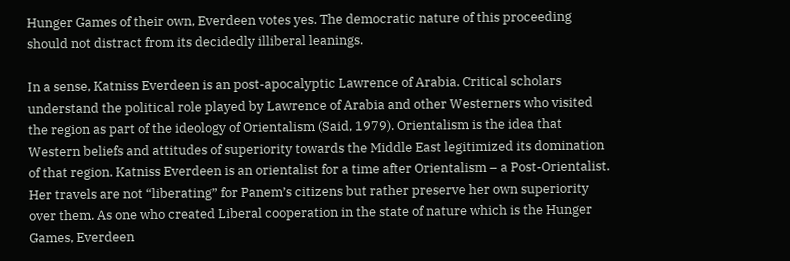Hunger Games of their own, Everdeen votes yes. The democratic nature of this proceeding should not distract from its decidedly illiberal leanings.

In a sense, Katniss Everdeen is an post-apocalyptic Lawrence of Arabia. Critical scholars understand the political role played by Lawrence of Arabia and other Westerners who visited the region as part of the ideology of Orientalism (Said, 1979). Orientalism is the idea that Western beliefs and attitudes of superiority towards the Middle East legitimized its domination of that region. Katniss Everdeen is an orientalist for a time after Orientalism – a Post-Orientalist. Her travels are not “liberating” for Panem’s citizens but rather preserve her own superiority over them. As one who created Liberal cooperation in the state of nature which is the Hunger Games, Everdeen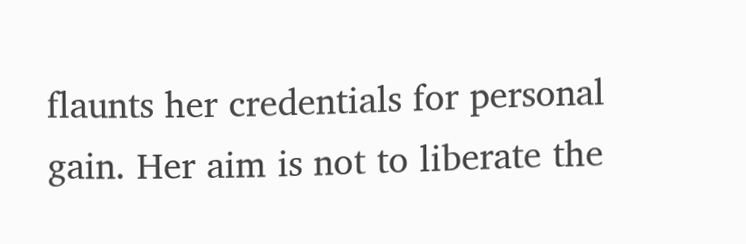flaunts her credentials for personal gain. Her aim is not to liberate the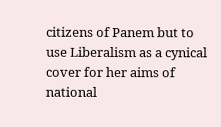citizens of Panem but to use Liberalism as a cynical cover for her aims of national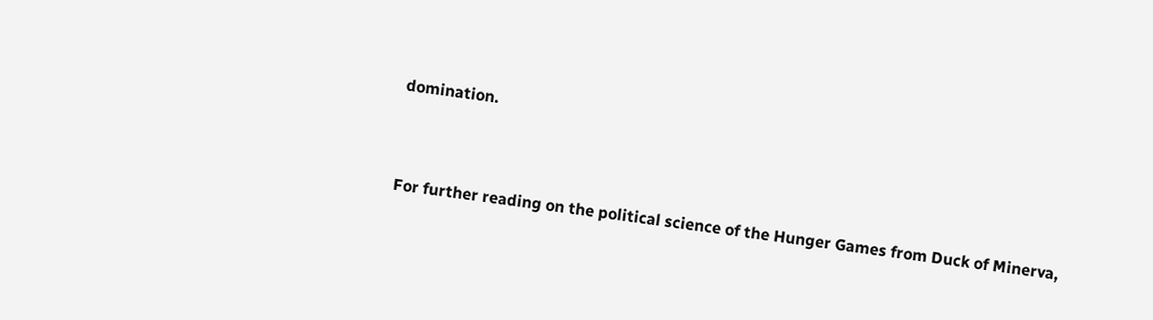domination.


For further reading on the political science of the Hunger Games from Duck of Minerva,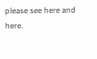please see here and here.